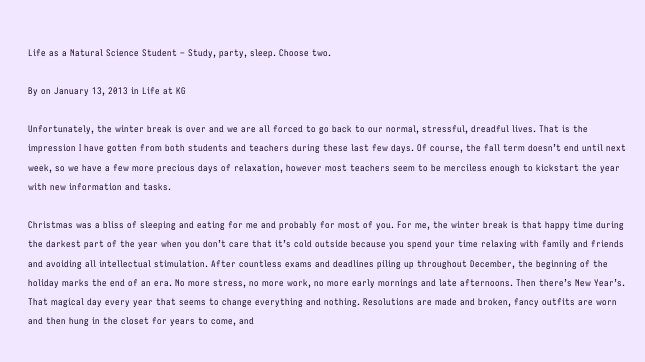Life as a Natural Science Student – Study, party, sleep. Choose two.

By on January 13, 2013 in Life at KG

Unfortunately, the winter break is over and we are all forced to go back to our normal, stressful, dreadful lives. That is the impression I have gotten from both students and teachers during these last few days. Of course, the fall term doesn’t end until next week, so we have a few more precious days of relaxation, however most teachers seem to be merciless enough to kickstart the year with new information and tasks.

Christmas was a bliss of sleeping and eating for me and probably for most of you. For me, the winter break is that happy time during the darkest part of the year when you don’t care that it’s cold outside because you spend your time relaxing with family and friends and avoiding all intellectual stimulation. After countless exams and deadlines piling up throughout December, the beginning of the holiday marks the end of an era. No more stress, no more work, no more early mornings and late afternoons. Then there’s New Year’s. That magical day every year that seems to change everything and nothing. Resolutions are made and broken, fancy outfits are worn and then hung in the closet for years to come, and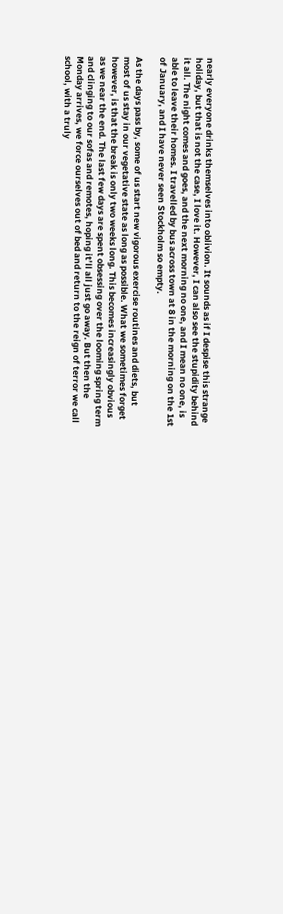nearly everyone drinks themselves into oblivion. It sounds as if I despise this strange holiday, but that is not the case, I love it. However, I can also see the stupidity behind it all. The night comes and goes, and the next morning no one, and I mean no one, is able to leave their homes. I travelled by bus across town at 8 in the morning on the 1st of January, and I have never seen Stockholm so empty.

As the days pass by, some of us start new vigorous exercise routines and diets, but most of us stay in our vegetative state as long as possible. What we sometimes forget however, is that the break is only two weeks long. This becomes increasingly obvious as we near the end. The last few days are spent obsessing over the looming spring term and clinging to our sofas and remotes, hoping it’ll all just go away. But then the Monday arrives, we force ourselves out of bed and return to the reign of terror we call school, with a truly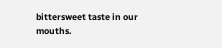bittersweet taste in our mouths.